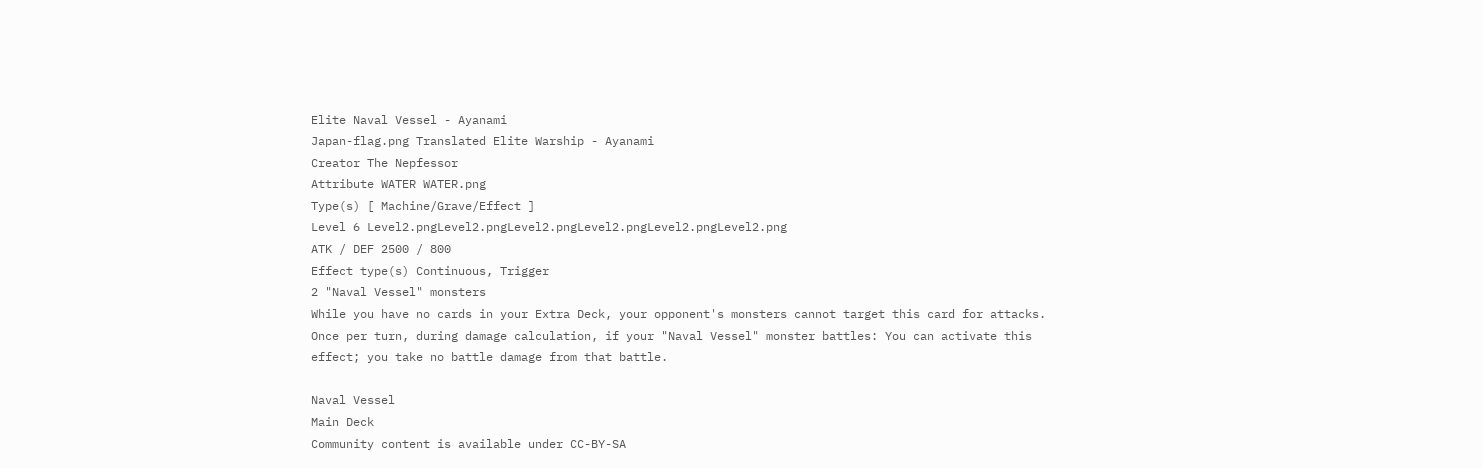Elite Naval Vessel - Ayanami
Japan-flag.png Translated Elite Warship - Ayanami
Creator The Nepfessor
Attribute WATER WATER.png
Type(s) [ Machine/Grave/Effect ]
Level 6 Level2.pngLevel2.pngLevel2.pngLevel2.pngLevel2.pngLevel2.png
ATK / DEF 2500 / 800
Effect type(s) Continuous, Trigger
2 "Naval Vessel" monsters
While you have no cards in your Extra Deck, your opponent's monsters cannot target this card for attacks. Once per turn, during damage calculation, if your "Naval Vessel" monster battles: You can activate this effect; you take no battle damage from that battle.

Naval Vessel
Main Deck
Community content is available under CC-BY-SA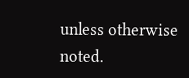unless otherwise noted.